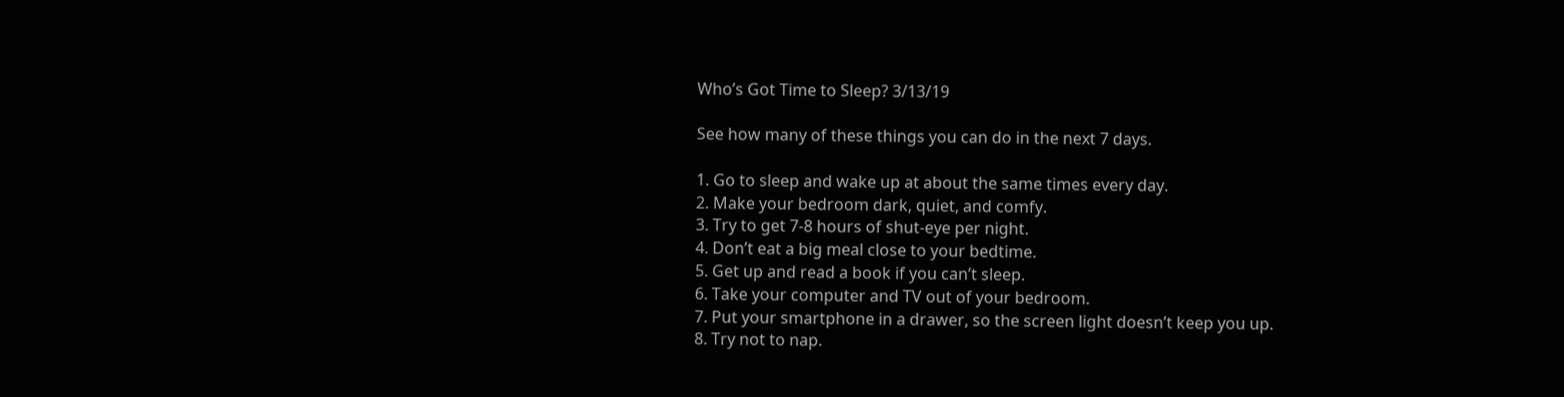Who’s Got Time to Sleep? 3/13/19

See how many of these things you can do in the next 7 days.

1. Go to sleep and wake up at about the same times every day.
2. Make your bedroom dark, quiet, and comfy.
3. Try to get 7-8 hours of shut-eye per night.
4. Don’t eat a big meal close to your bedtime.
5. Get up and read a book if you can’t sleep.
6. Take your computer and TV out of your bedroom.
7. Put your smartphone in a drawer, so the screen light doesn’t keep you up.
8. Try not to nap.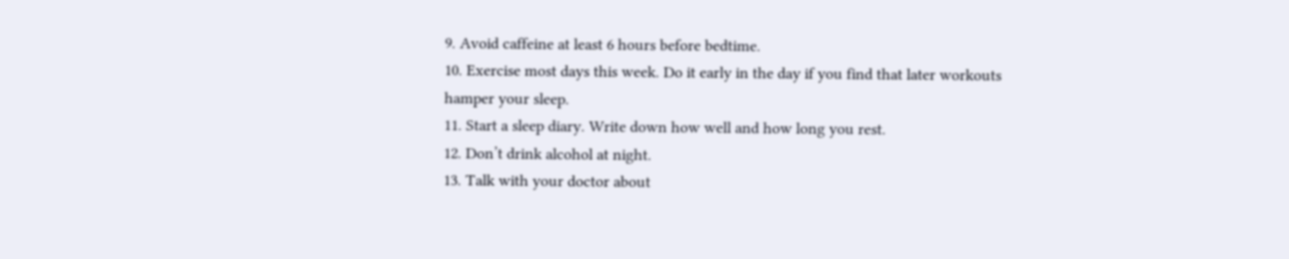9. Avoid caffeine at least 6 hours before bedtime.
10. Exercise most days this week. Do it early in the day if you find that later workouts hamper your sleep.
11. Start a sleep diary. Write down how well and how long you rest.
12. Don’t drink alcohol at night.
13. Talk with your doctor about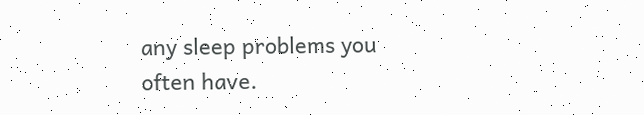any sleep problems you often have.